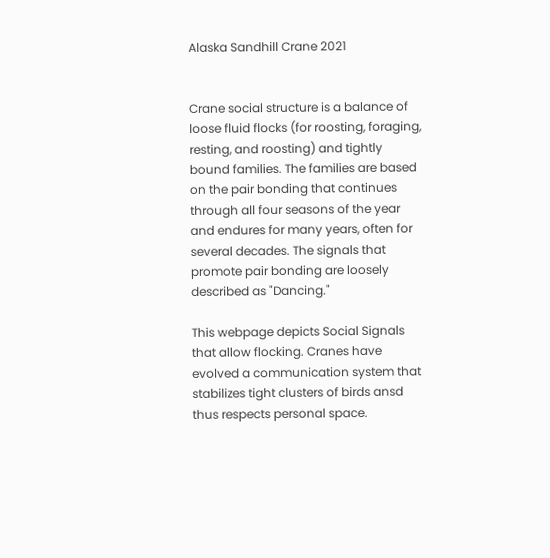Alaska Sandhill Crane 2021


Crane social structure is a balance of loose fluid flocks (for roosting, foraging, resting, and roosting) and tightly bound families. The families are based on the pair bonding that continues through all four seasons of the year and endures for many years, often for several decades. The signals that promote pair bonding are loosely described as "Dancing."

This webpage depicts Social Signals that allow flocking. Cranes have evolved a communication system that stabilizes tight clusters of birds ansd thus respects personal space.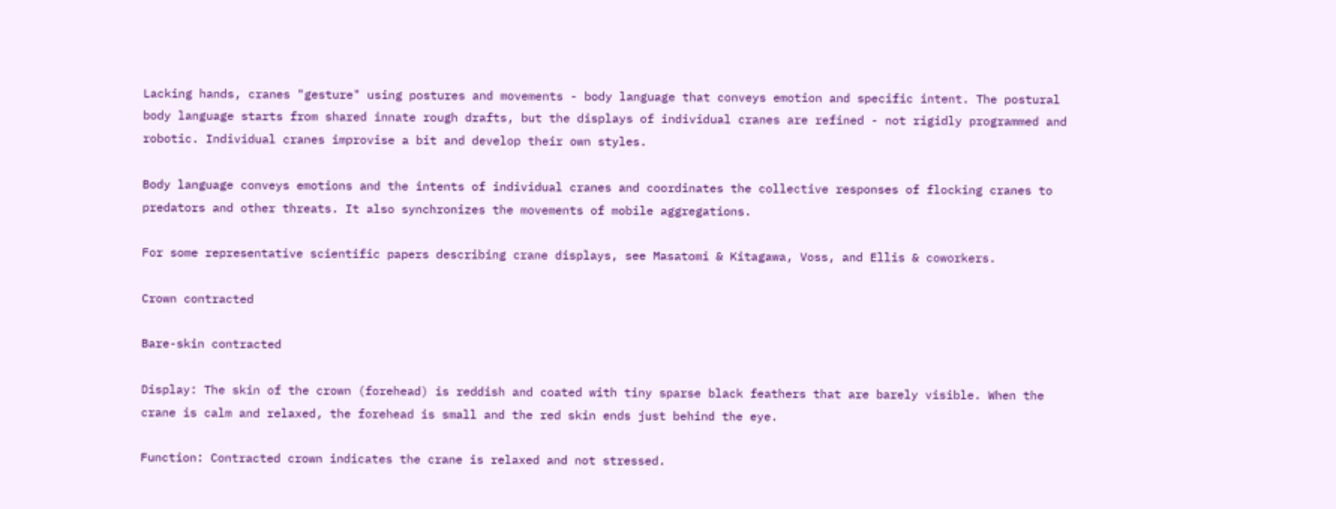Lacking hands, cranes "gesture" using postures and movements - body language that conveys emotion and specific intent. The postural body language starts from shared innate rough drafts, but the displays of individual cranes are refined - not rigidly programmed and robotic. Individual cranes improvise a bit and develop their own styles.

Body language conveys emotions and the intents of individual cranes and coordinates the collective responses of flocking cranes to predators and other threats. It also synchronizes the movements of mobile aggregations.

For some representative scientific papers describing crane displays, see Masatomi & Kitagawa, Voss, and Ellis & coworkers.

Crown contracted

Bare-skin contracted

Display: The skin of the crown (forehead) is reddish and coated with tiny sparse black feathers that are barely visible. When the crane is calm and relaxed, the forehead is small and the red skin ends just behind the eye.

Function: Contracted crown indicates the crane is relaxed and not stressed.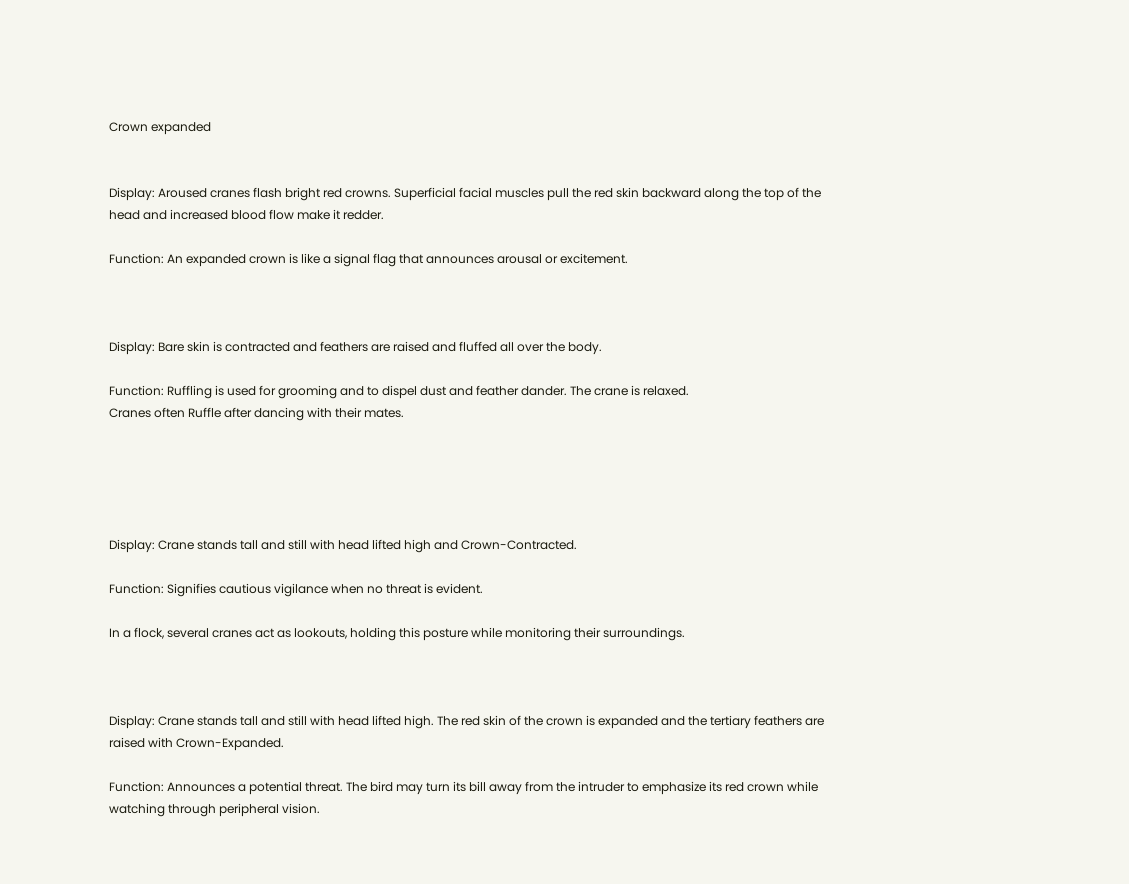Crown expanded


Display: Aroused cranes flash bright red crowns. Superficial facial muscles pull the red skin backward along the top of the head and increased blood flow make it redder.

Function: An expanded crown is like a signal flag that announces arousal or excitement.



Display: Bare skin is contracted and feathers are raised and fluffed all over the body.

Function: Ruffling is used for grooming and to dispel dust and feather dander. The crane is relaxed.
Cranes often Ruffle after dancing with their mates.





Display: Crane stands tall and still with head lifted high and Crown-Contracted.

Function: Signifies cautious vigilance when no threat is evident.

In a flock, several cranes act as lookouts, holding this posture while monitoring their surroundings.



Display: Crane stands tall and still with head lifted high. The red skin of the crown is expanded and the tertiary feathers are raised with Crown-Expanded.

Function: Announces a potential threat. The bird may turn its bill away from the intruder to emphasize its red crown while watching through peripheral vision.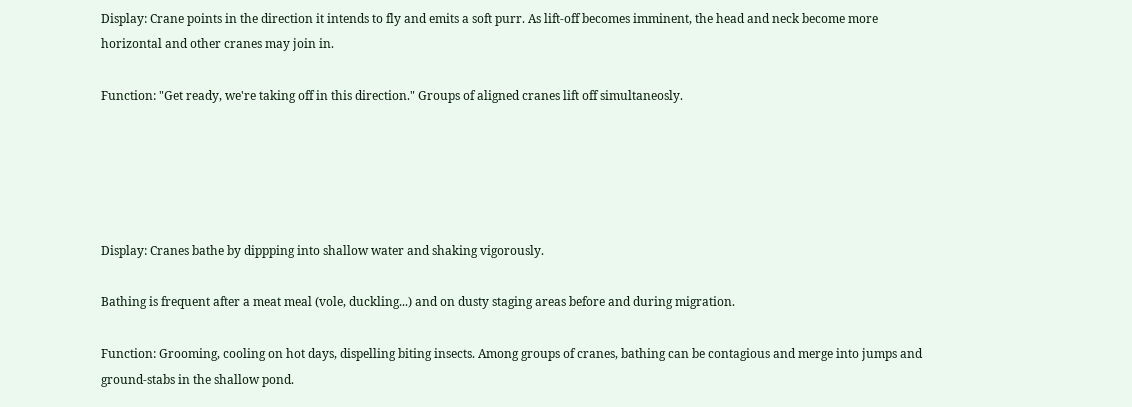Display: Crane points in the direction it intends to fly and emits a soft purr. As lift-off becomes imminent, the head and neck become more horizontal and other cranes may join in.

Function: "Get ready, we're taking off in this direction." Groups of aligned cranes lift off simultaneosly.





Display: Cranes bathe by dippping into shallow water and shaking vigorously.

Bathing is frequent after a meat meal (vole, duckling...) and on dusty staging areas before and during migration.

Function: Grooming, cooling on hot days, dispelling biting insects. Among groups of cranes, bathing can be contagious and merge into jumps and ground-stabs in the shallow pond.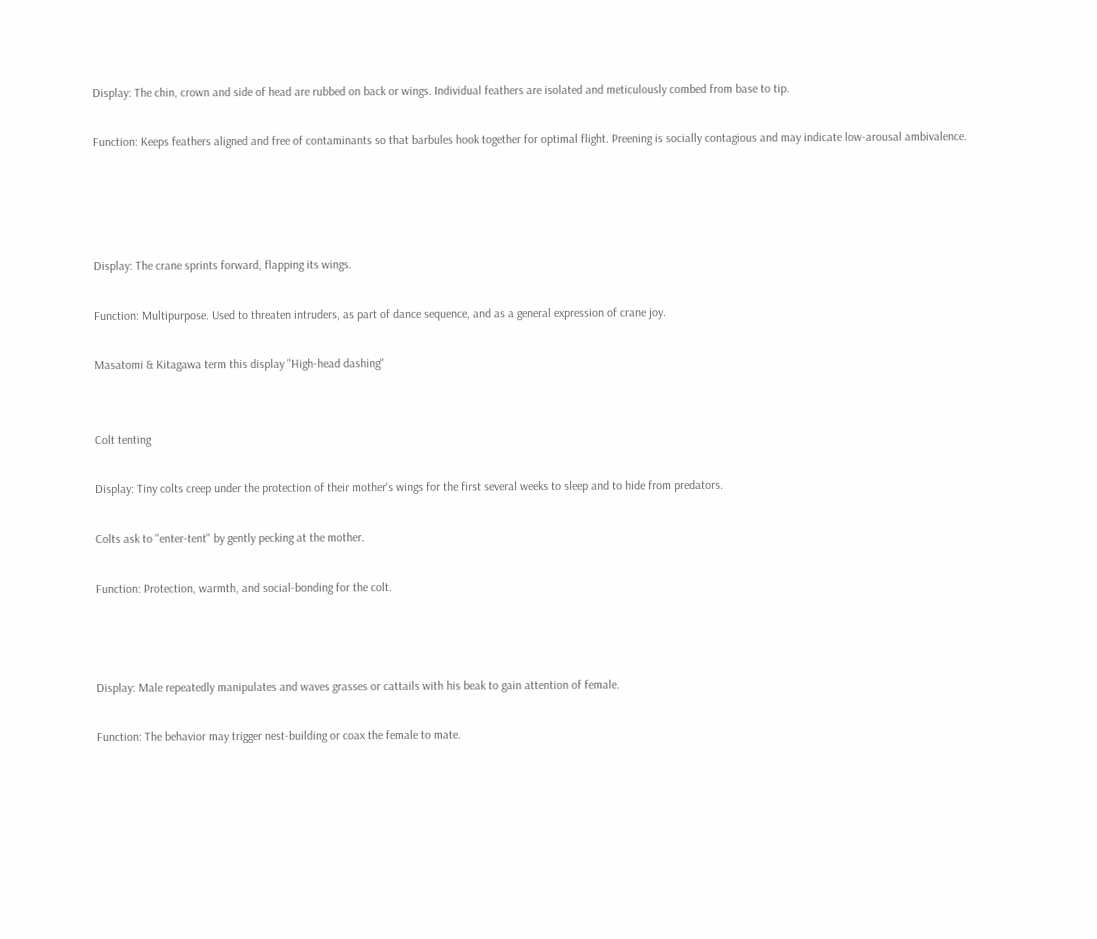Display: The chin, crown and side of head are rubbed on back or wings. Individual feathers are isolated and meticulously combed from base to tip.

Function: Keeps feathers aligned and free of contaminants so that barbules hook together for optimal flight. Preening is socially contagious and may indicate low-arousal ambivalence.




Display: The crane sprints forward, flapping its wings.

Function: Multipurpose. Used to threaten intruders, as part of dance sequence, and as a general expression of crane joy.

Masatomi & Kitagawa term this display "High-head dashing"


Colt tenting

Display: Tiny colts creep under the protection of their mother's wings for the first several weeks to sleep and to hide from predators.

Colts ask to "enter-tent" by gently pecking at the mother.

Function: Protection, warmth, and social-bonding for the colt.



Display: Male repeatedly manipulates and waves grasses or cattails with his beak to gain attention of female.

Function: The behavior may trigger nest-building or coax the female to mate.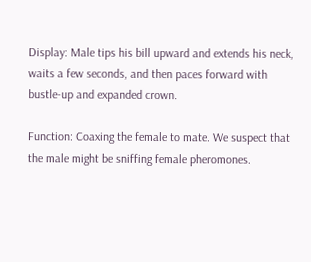Display: Male tips his bill upward and extends his neck, waits a few seconds, and then paces forward with bustle-up and expanded crown.

Function: Coaxing the female to mate. We suspect that the male might be sniffing female pheromones.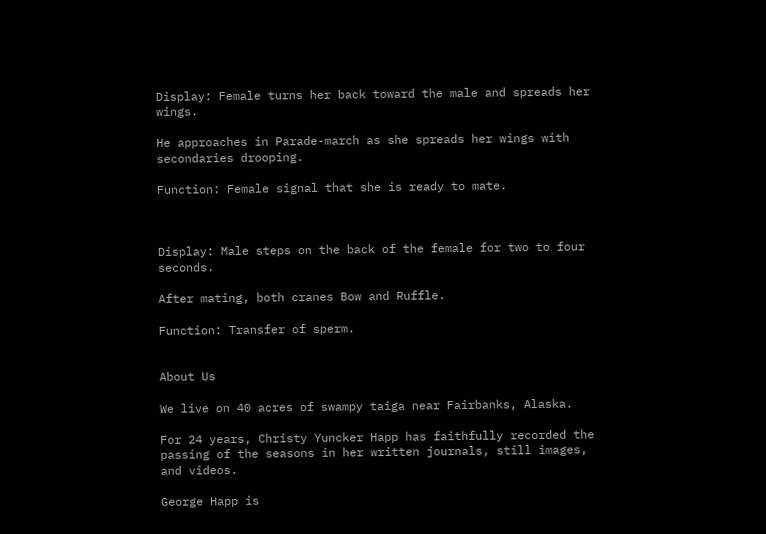Display: Female turns her back toward the male and spreads her wings.

He approaches in Parade-march as she spreads her wings with secondaries drooping.

Function: Female signal that she is ready to mate.



Display: Male steps on the back of the female for two to four seconds.

After mating, both cranes Bow and Ruffle.

Function: Transfer of sperm.


About Us

We live on 40 acres of swampy taiga near Fairbanks, Alaska.

For 24 years, Christy Yuncker Happ has faithfully recorded the passing of the seasons in her written journals, still images, and videos.

George Happ is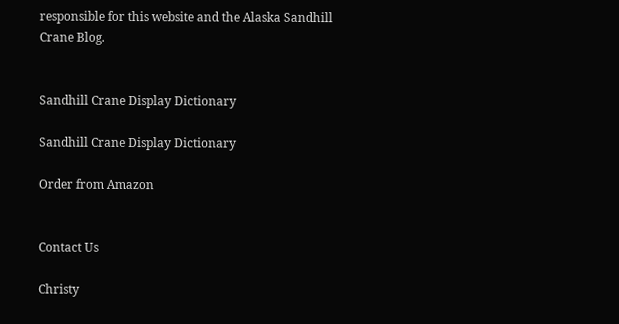responsible for this website and the Alaska Sandhill Crane Blog.


Sandhill Crane Display Dictionary

Sandhill Crane Display Dictionary

Order from Amazon


Contact Us

Christy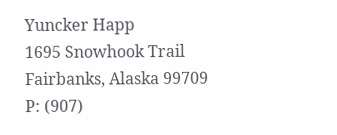Yuncker Happ
1695 Snowhook Trail
Fairbanks, Alaska 99709
P: (907)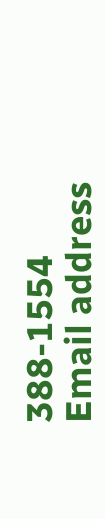388-1554
Email address